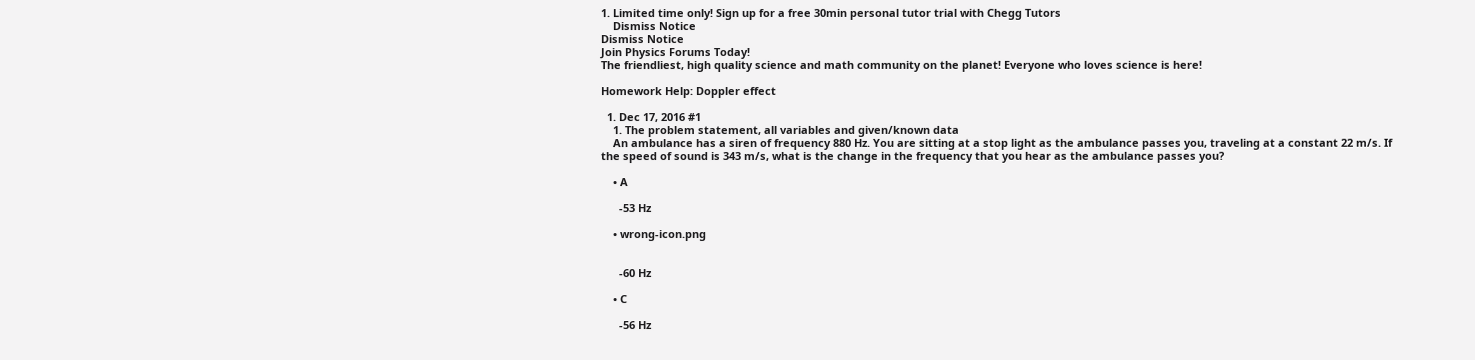1. Limited time only! Sign up for a free 30min personal tutor trial with Chegg Tutors
    Dismiss Notice
Dismiss Notice
Join Physics Forums Today!
The friendliest, high quality science and math community on the planet! Everyone who loves science is here!

Homework Help: Doppler effect

  1. Dec 17, 2016 #1
    1. The problem statement, all variables and given/known data
    An ambulance has a siren of frequency 880 Hz. You are sitting at a stop light as the ambulance passes you, traveling at a constant 22 m/s. If the speed of sound is 343 m/s, what is the change in the frequency that you hear as the ambulance passes you?

    • A

      -53 Hz

    • wrong-icon.png


      -60 Hz

    • C

      -56 Hz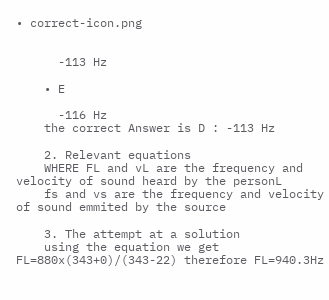• correct-icon.png


      -113 Hz

    • E

      -116 Hz
    the correct Answer is D : -113 Hz

    2. Relevant equations
    WHERE FL and vL are the frequency and velocity of sound heard by the personL
    fs and vs are the frequency and velocity of sound emmited by the source

    3. The attempt at a solution
    using the equation we get FL=880x(343+0)/(343-22) therefore FL=940.3Hz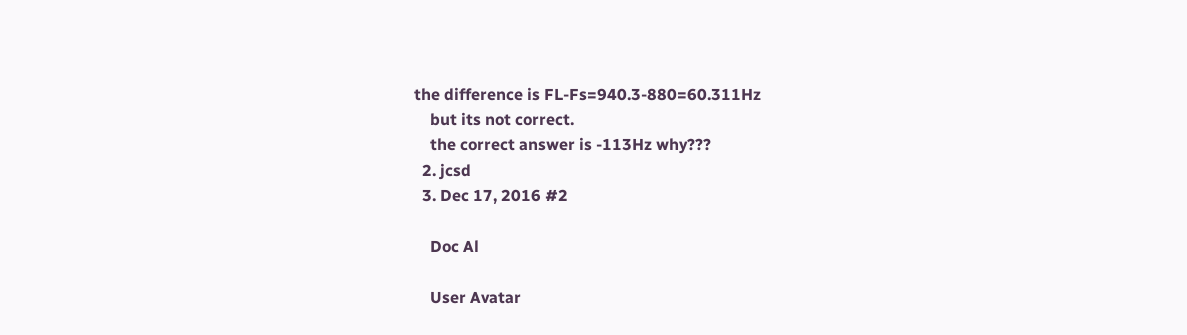the difference is FL-Fs=940.3-880=60.311Hz
    but its not correct.
    the correct answer is -113Hz why???
  2. jcsd
  3. Dec 17, 2016 #2

    Doc Al

    User Avatar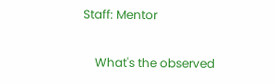Staff: Mentor

    What's the observed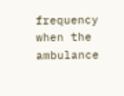frequency when the ambulance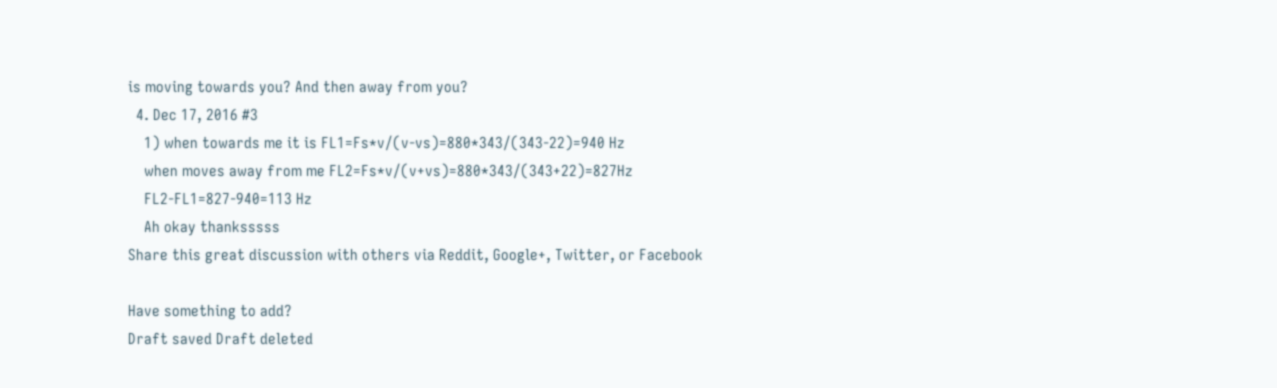is moving towards you? And then away from you?
  4. Dec 17, 2016 #3
    1) when towards me it is FL1=Fs*v/(v-vs)=880*343/(343-22)=940 Hz
    when moves away from me FL2=Fs*v/(v+vs)=880*343/(343+22)=827Hz
    FL2-FL1=827-940=113 Hz
    Ah okay thanksssss
Share this great discussion with others via Reddit, Google+, Twitter, or Facebook

Have something to add?
Draft saved Draft deleted